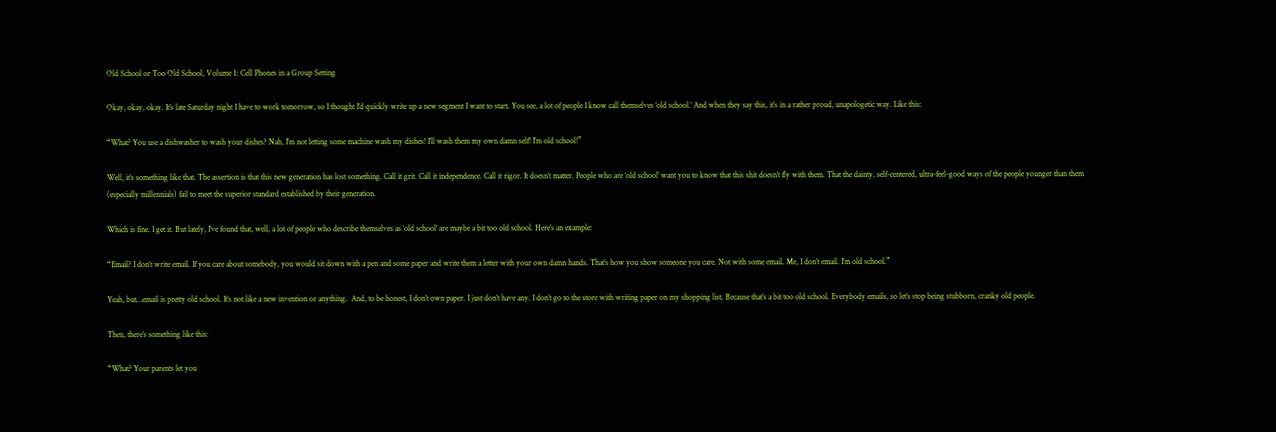Old School or Too Old School, Volume 1: Cell Phones in a Group Setting

Okay, okay, okay. It’s late Saturday night I have to work tomorrow, so I thought I’d quickly write up a new segment I want to start. You see, a lot of people I know call themselves ‘old school.’ And when they say this, it’s in a rather proud, unapologetic way. Like this:

“What? You use a dishwasher to wash your dishes? Nah, I’m not letting some machine wash my dishes! I’ll wash them my own damn self! I’m old school!”

Well, it’s something like that. The assertion is that this new generation has lost something. Call it grit. Call it independence. Call it rigor. It doesn’t matter. People who are ‘old school’ want you to know that this shit doesn’t fly with them. That the dainty, self-centered, ultra-feel-good ways of the people younger than them (especially millennials) fail to meet the superior standard established by their generation.

Which is fine. I get it. But lately, I’ve found that, well, a lot of people who describe themselves as ‘old school’ are maybe a bit too old school. Here’s an example:

“Email? I don’t write email. If you care about somebody, you would sit down with a pen and some paper and write them a letter with your own damn hands. That’s how you show someone you care. Not with some email. Me, I don’t email. I’m old school.”

Yeah, but…email is pretty old school. It’s not like a new invention or anything.  And, to be honest, I don’t own paper. I just don’t have any. I don’t go to the store with writing paper on my shopping list. Because that’s a bit too old school. Everybody emails, so let’s stop being stubborn, cranky old people.

Then, there’s something like this:

“What? Your parents let you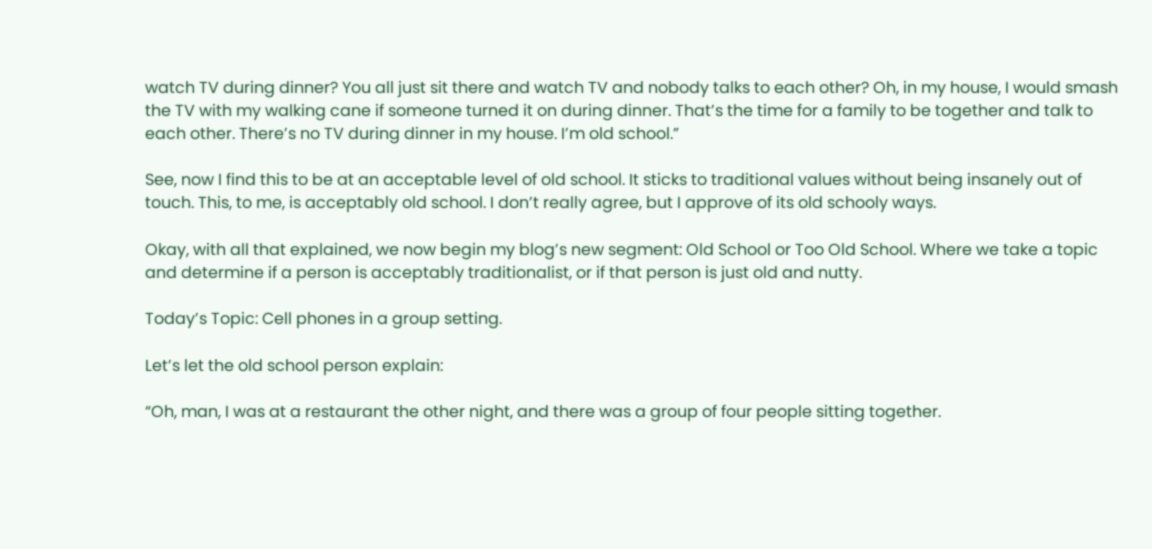watch TV during dinner? You all just sit there and watch TV and nobody talks to each other? Oh, in my house, I would smash the TV with my walking cane if someone turned it on during dinner. That’s the time for a family to be together and talk to each other. There’s no TV during dinner in my house. I’m old school.”

See, now I find this to be at an acceptable level of old school. It sticks to traditional values without being insanely out of touch. This, to me, is acceptably old school. I don’t really agree, but I approve of its old schooly ways.

Okay, with all that explained, we now begin my blog’s new segment: Old School or Too Old School. Where we take a topic and determine if a person is acceptably traditionalist, or if that person is just old and nutty.

Today’s Topic: Cell phones in a group setting.

Let’s let the old school person explain:

“Oh, man, I was at a restaurant the other night, and there was a group of four people sitting together.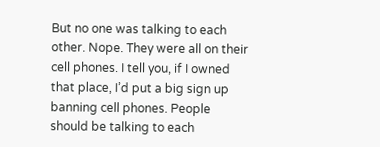But no one was talking to each other. Nope. They were all on their cell phones. I tell you, if I owned that place, I’d put a big sign up banning cell phones. People should be talking to each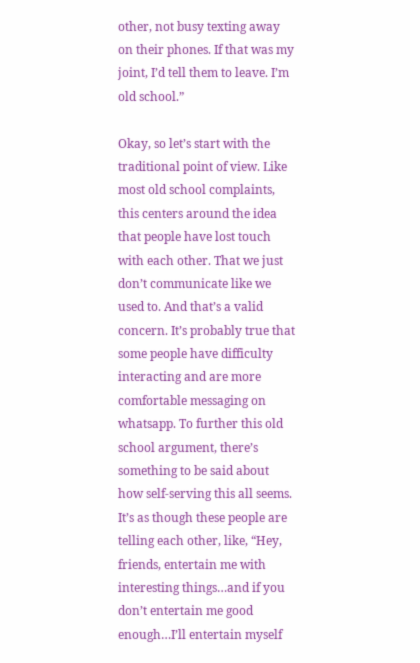other, not busy texting away on their phones. If that was my joint, I’d tell them to leave. I’m old school.”

Okay, so let’s start with the traditional point of view. Like most old school complaints, this centers around the idea that people have lost touch with each other. That we just don’t communicate like we used to. And that’s a valid concern. It’s probably true that some people have difficulty interacting and are more comfortable messaging on whatsapp. To further this old school argument, there’s something to be said about how self-serving this all seems. It’s as though these people are telling each other, like, “Hey, friends, entertain me with interesting things…and if you don’t entertain me good enough…I’ll entertain myself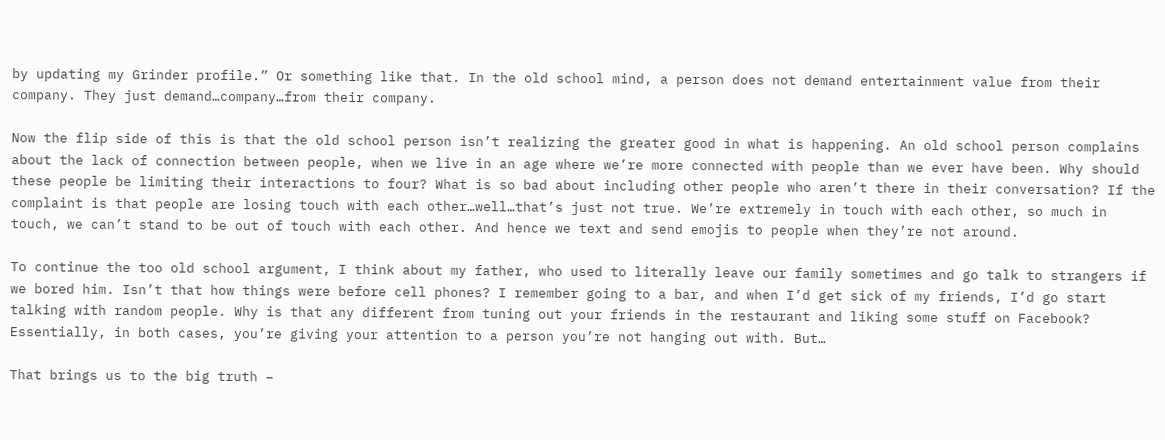by updating my Grinder profile.” Or something like that. In the old school mind, a person does not demand entertainment value from their company. They just demand…company…from their company.

Now the flip side of this is that the old school person isn’t realizing the greater good in what is happening. An old school person complains about the lack of connection between people, when we live in an age where we’re more connected with people than we ever have been. Why should these people be limiting their interactions to four? What is so bad about including other people who aren’t there in their conversation? If the complaint is that people are losing touch with each other…well…that’s just not true. We’re extremely in touch with each other, so much in touch, we can’t stand to be out of touch with each other. And hence we text and send emojis to people when they’re not around.

To continue the too old school argument, I think about my father, who used to literally leave our family sometimes and go talk to strangers if we bored him. Isn’t that how things were before cell phones? I remember going to a bar, and when I’d get sick of my friends, I’d go start talking with random people. Why is that any different from tuning out your friends in the restaurant and liking some stuff on Facebook? Essentially, in both cases, you’re giving your attention to a person you’re not hanging out with. But…

That brings us to the big truth –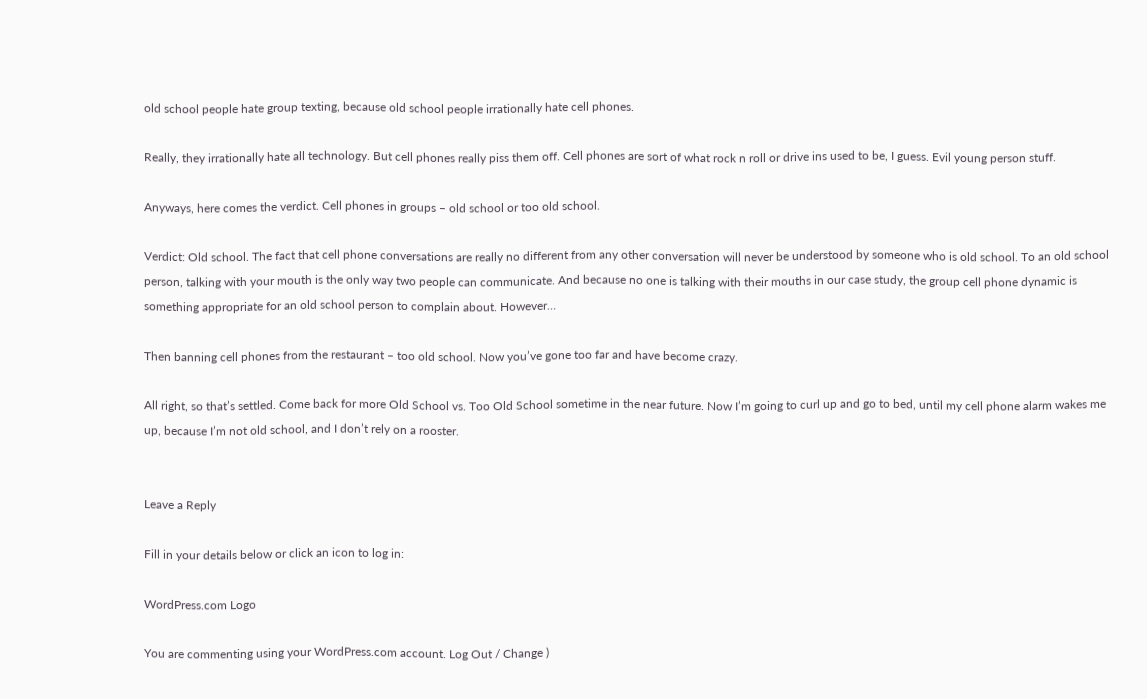old school people hate group texting, because old school people irrationally hate cell phones.

Really, they irrationally hate all technology. But cell phones really piss them off. Cell phones are sort of what rock n roll or drive ins used to be, I guess. Evil young person stuff.

Anyways, here comes the verdict. Cell phones in groups – old school or too old school.

Verdict: Old school. The fact that cell phone conversations are really no different from any other conversation will never be understood by someone who is old school. To an old school person, talking with your mouth is the only way two people can communicate. And because no one is talking with their mouths in our case study, the group cell phone dynamic is something appropriate for an old school person to complain about. However…

Then banning cell phones from the restaurant – too old school. Now you’ve gone too far and have become crazy.

All right, so that’s settled. Come back for more Old School vs. Too Old School sometime in the near future. Now I’m going to curl up and go to bed, until my cell phone alarm wakes me up, because I’m not old school, and I don’t rely on a rooster.


Leave a Reply

Fill in your details below or click an icon to log in:

WordPress.com Logo

You are commenting using your WordPress.com account. Log Out / Change )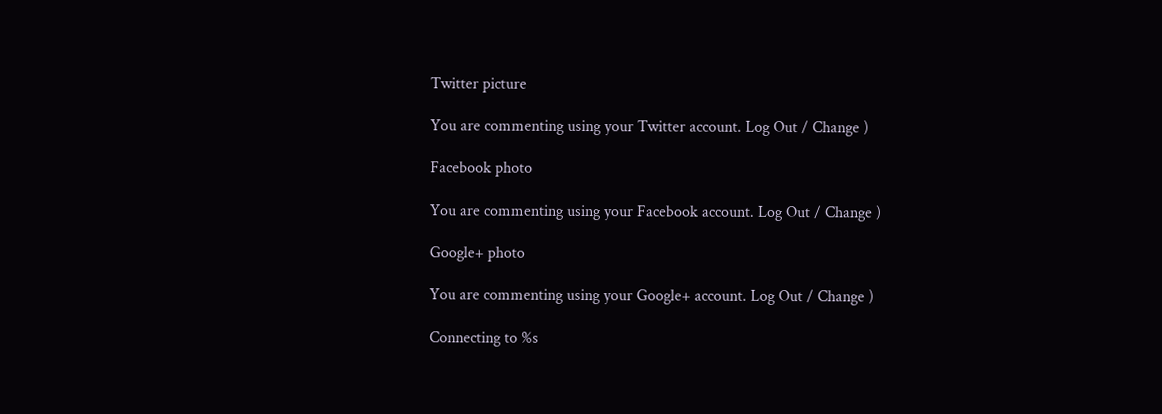Twitter picture

You are commenting using your Twitter account. Log Out / Change )

Facebook photo

You are commenting using your Facebook account. Log Out / Change )

Google+ photo

You are commenting using your Google+ account. Log Out / Change )

Connecting to %s